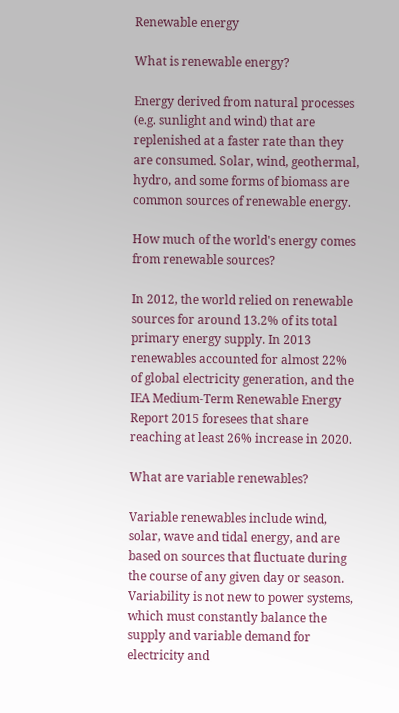Renewable energy

What is renewable energy?

Energy derived from natural processes (e.g. sunlight and wind) that are replenished at a faster rate than they are consumed. Solar, wind, geothermal, hydro, and some forms of biomass are common sources of renewable energy.

How much of the world's energy comes from renewable sources?

In 2012, the world relied on renewable sources for around 13.2% of its total primary energy supply. In 2013 renewables accounted for almost 22% of global electricity generation, and the IEA Medium-Term Renewable Energy Report 2015 foresees that share reaching at least 26% increase in 2020.

What are variable renewables?

Variable renewables include wind, solar, wave and tidal energy, and are based on sources that fluctuate during the course of any given day or season. Variability is not new to power systems, which must constantly balance the supply and variable demand for electricity and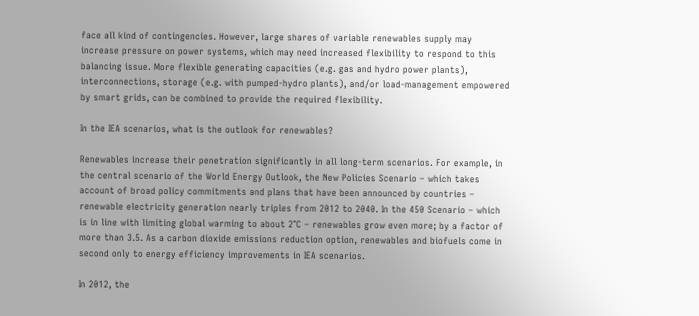face all kind of contingencies. However, large shares of variable renewables supply may increase pressure on power systems, which may need increased flexibility to respond to this balancing issue. More flexible generating capacities (e.g. gas and hydro power plants), interconnections, storage (e.g. with pumped-hydro plants), and/or load-management empowered by smart grids, can be combined to provide the required flexibility.

In the IEA scenarios, what is the outlook for renewables?

Renewables increase their penetration significantly in all long-term scenarios. For example, in the central scenario of the World Energy Outlook, the New Policies Scenario – which takes account of broad policy commitments and plans that have been announced by countries – renewable electricity generation nearly triples from 2012 to 2040. In the 450 Scenario – which is in line with limiting global warming to about 2°C – renewables grow even more; by a factor of more than 3.5. As a carbon dioxide emissions reduction option, renewables and biofuels come in second only to energy efficiency improvements in IEA scenarios.

In 2012, the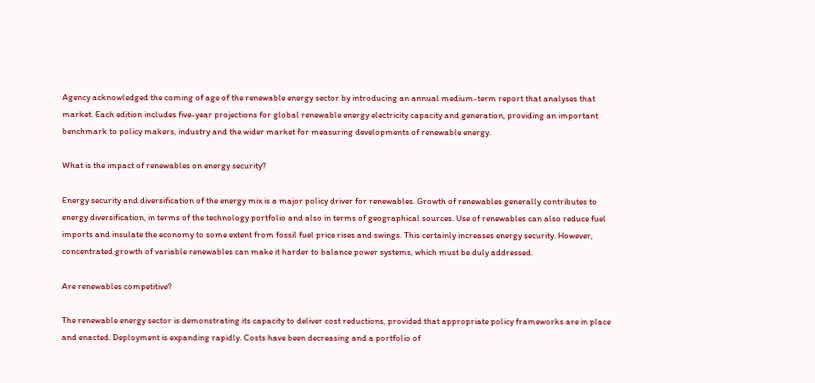Agency acknowledged the coming of age of the renewable energy sector by introducing an annual medium-term report that analyses that market. Each edition includes five-year projections for global renewable energy electricity capacity and generation, providing an important benchmark to policy makers, industry and the wider market for measuring developments of renewable energy.

What is the impact of renewables on energy security?

Energy security and diversification of the energy mix is a major policy driver for renewables. Growth of renewables generally contributes to energy diversification, in terms of the technology portfolio and also in terms of geographical sources. Use of renewables can also reduce fuel imports and insulate the economy to some extent from fossil fuel price rises and swings. This certainly increases energy security. However, concentrated growth of variable renewables can make it harder to balance power systems, which must be duly addressed.

Are renewables competitive?

The renewable energy sector is demonstrating its capacity to deliver cost reductions, provided that appropriate policy frameworks are in place and enacted. Deployment is expanding rapidly. Costs have been decreasing and a portfolio of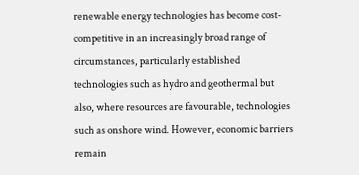renewable energy technologies has become cost-competitive in an increasingly broad range of circumstances, particularly established technologies such as hydro and geothermal but also, where resources are favourable, technologies such as onshore wind. However, economic barriers remain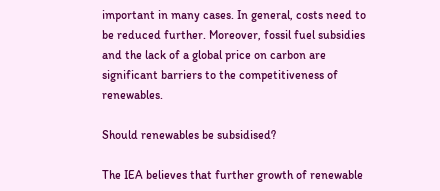important in many cases. In general, costs need to be reduced further. Moreover, fossil fuel subsidies and the lack of a global price on carbon are significant barriers to the competitiveness of renewables.

Should renewables be subsidised?

The IEA believes that further growth of renewable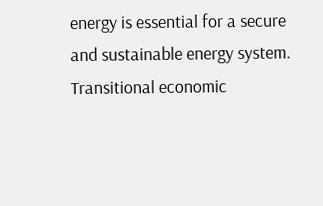energy is essential for a secure and sustainable energy system. Transitional economic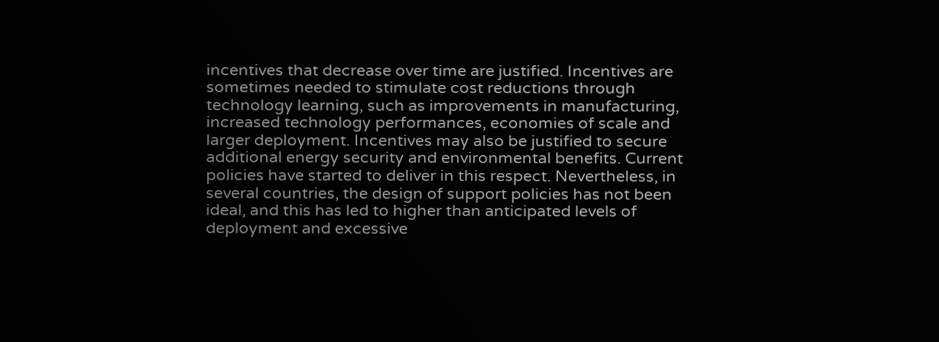incentives that decrease over time are justified. Incentives are sometimes needed to stimulate cost reductions through technology learning, such as improvements in manufacturing, increased technology performances, economies of scale and larger deployment. Incentives may also be justified to secure additional energy security and environmental benefits. Current policies have started to deliver in this respect. Nevertheless, in several countries, the design of support policies has not been ideal, and this has led to higher than anticipated levels of deployment and excessive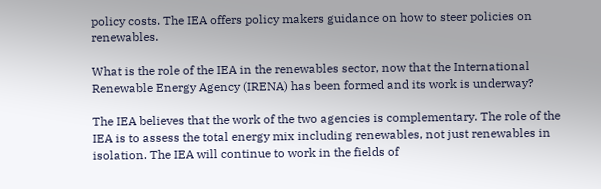policy costs. The IEA offers policy makers guidance on how to steer policies on renewables.

What is the role of the IEA in the renewables sector, now that the International Renewable Energy Agency (IRENA) has been formed and its work is underway?

The IEA believes that the work of the two agencies is complementary. The role of the IEA is to assess the total energy mix including renewables, not just renewables in isolation. The IEA will continue to work in the fields of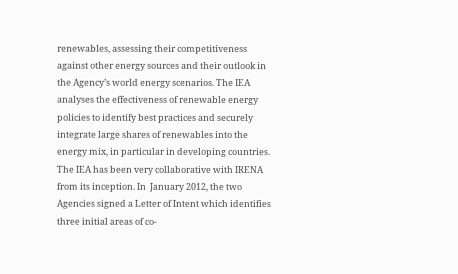renewables, assessing their competitiveness against other energy sources and their outlook in the Agency’s world energy scenarios. The IEA analyses the effectiveness of renewable energy policies to identify best practices and securely integrate large shares of renewables into the energy mix, in particular in developing countries. The IEA has been very collaborative with IRENA from its inception. In  January 2012, the two Agencies signed a Letter of Intent which identifies three initial areas of co-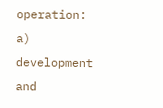operation: a) development and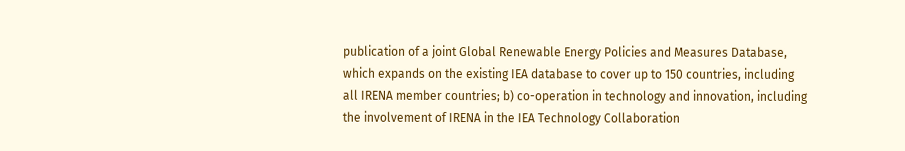publication of a joint Global Renewable Energy Policies and Measures Database, which expands on the existing IEA database to cover up to 150 countries, including all IRENA member countries; b) co-operation in technology and innovation, including the involvement of IRENA in the IEA Technology Collaboration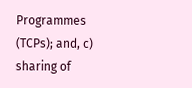Programmes (TCPs); and, c) sharing of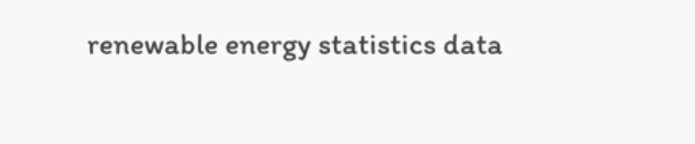renewable energy statistics data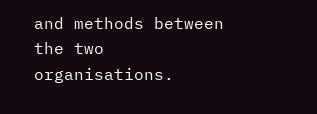and methods between the two organisations.